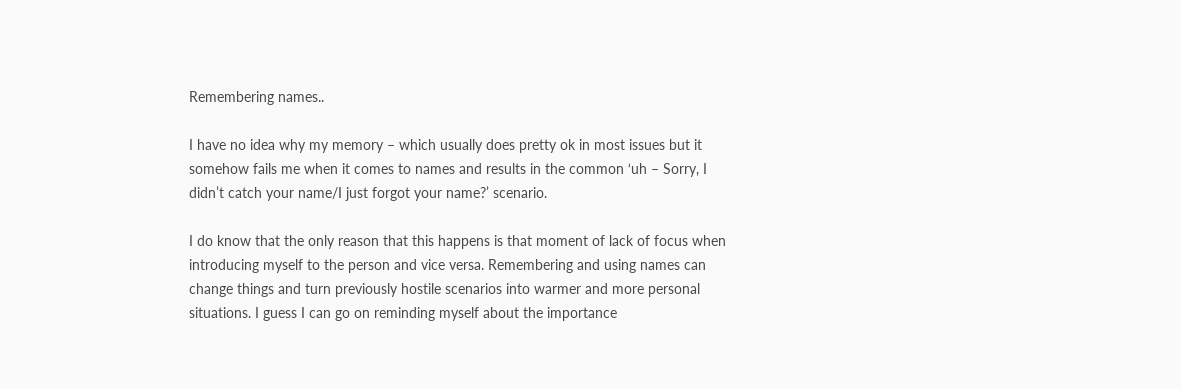Remembering names..

I have no idea why my memory – which usually does pretty ok in most issues but it somehow fails me when it comes to names and results in the common ‘uh – Sorry, I didn’t catch your name/I just forgot your name?’ scenario.

I do know that the only reason that this happens is that moment of lack of focus when introducing myself to the person and vice versa. Remembering and using names can change things and turn previously hostile scenarios into warmer and more personal situations. I guess I can go on reminding myself about the importance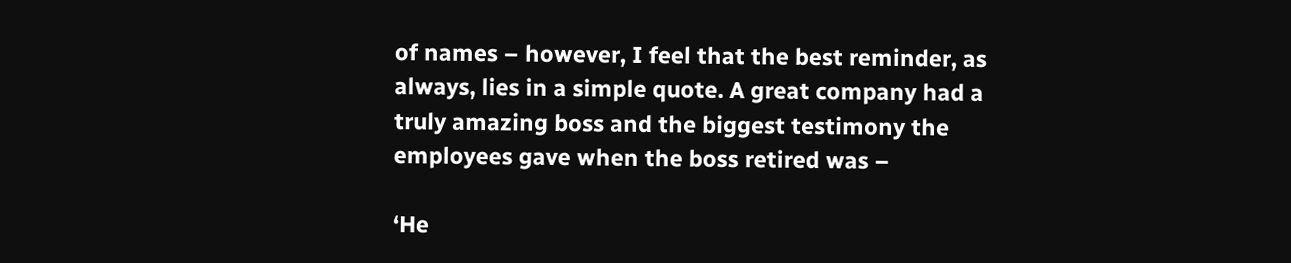of names – however, I feel that the best reminder, as always, lies in a simple quote. A great company had a truly amazing boss and the biggest testimony the employees gave when the boss retired was –

‘He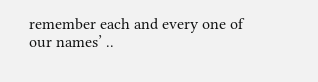remember each and every one of our names’ ..